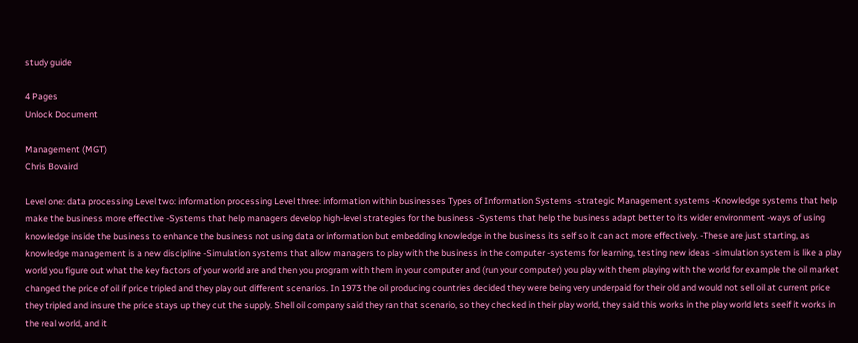study guide

4 Pages
Unlock Document

Management (MGT)
Chris Bovaird

Level one: data processing Level two: information processing Level three: information within businesses Types of Information Systems -strategic Management systems -Knowledge systems that help make the business more effective -Systems that help managers develop high-level strategies for the business -Systems that help the business adapt better to its wider environment -ways of using knowledge inside the business to enhance the business not using data or information but embedding knowledge in the business its self so it can act more effectively. -These are just starting, as knowledge management is a new discipline -Simulation systems that allow managers to play with the business in the computer -systems for learning, testing new ideas -simulation system is like a play world you figure out what the key factors of your world are and then you program with them in your computer and (run your computer) you play with them playing with the world for example the oil market changed the price of oil if price tripled and they play out different scenarios. In 1973 the oil producing countries decided they were being very underpaid for their old and would not sell oil at current price they tripled and insure the price stays up they cut the supply. Shell oil company said they ran that scenario, so they checked in their play world, they said this works in the play world lets seeif it works in the real world, and it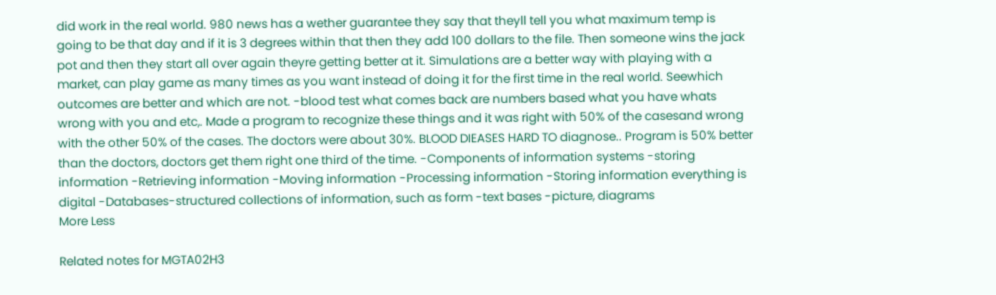did work in the real world. 980 news has a wether guarantee they say that theyll tell you what maximum temp is going to be that day and if it is 3 degrees within that then they add 100 dollars to the file. Then someone wins the jack pot and then they start all over again theyre getting better at it. Simulations are a better way with playing with a market, can play game as many times as you want instead of doing it for the first time in the real world. Seewhich outcomes are better and which are not. -blood test what comes back are numbers based what you have whats wrong with you and etc,. Made a program to recognize these things and it was right with 50% of the casesand wrong with the other 50% of the cases. The doctors were about 30%. BLOOD DIEASES HARD TO diagnose.. Program is 50% better than the doctors, doctors get them right one third of the time. -Components of information systems -storing information -Retrieving information -Moving information -Processing information -Storing information everything is digital -Databases-structured collections of information, such as form -text bases -picture, diagrams
More Less

Related notes for MGTA02H3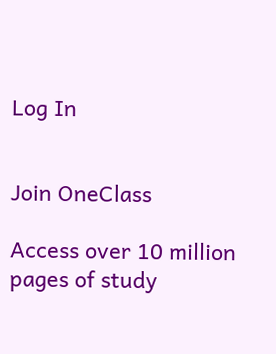Log In


Join OneClass

Access over 10 million pages of study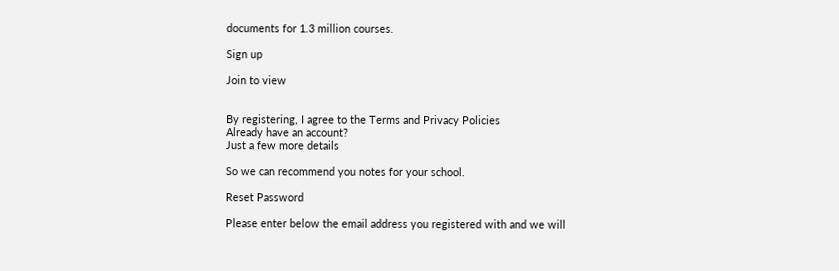documents for 1.3 million courses.

Sign up

Join to view


By registering, I agree to the Terms and Privacy Policies
Already have an account?
Just a few more details

So we can recommend you notes for your school.

Reset Password

Please enter below the email address you registered with and we will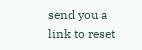send you a link to reset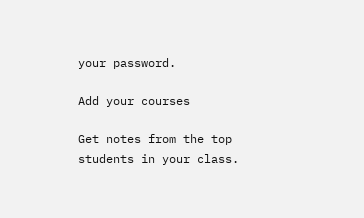your password.

Add your courses

Get notes from the top students in your class.